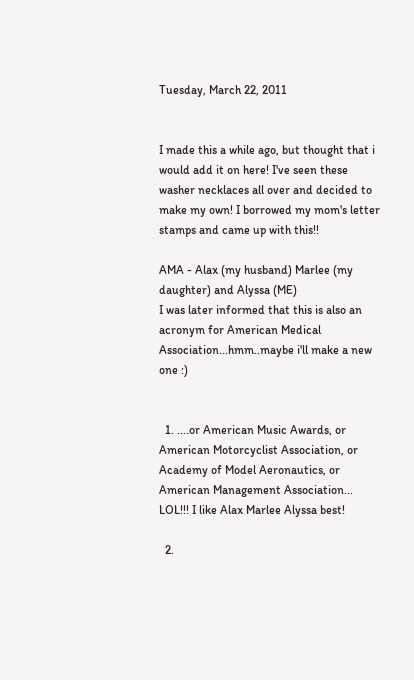Tuesday, March 22, 2011


I made this a while ago, but thought that i would add it on here! I've seen these washer necklaces all over and decided to make my own! I borrowed my mom's letter stamps and came up with this!!

AMA - Alax (my husband) Marlee (my daughter) and Alyssa (ME)
I was later informed that this is also an acronym for American Medical Association...hmm..maybe i'll make a new one :)


  1. ....or American Music Awards, or American Motorcyclist Association, or Academy of Model Aeronautics, or American Management Association... LOL!!! I like Alax Marlee Alyssa best!

  2.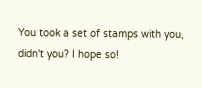You took a set of stamps with you, didn't you? I hope so!